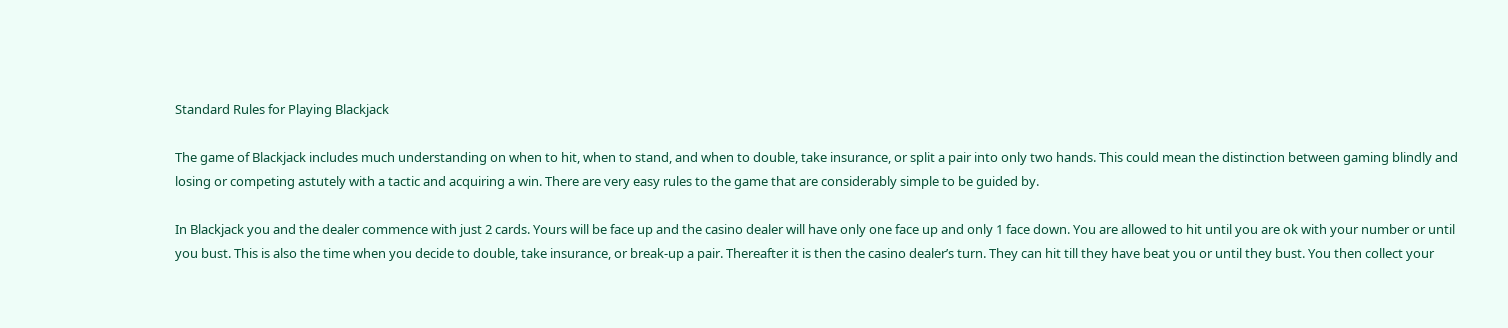Standard Rules for Playing Blackjack

The game of Blackjack includes much understanding on when to hit, when to stand, and when to double, take insurance, or split a pair into only two hands. This could mean the distinction between gaming blindly and losing or competing astutely with a tactic and acquiring a win. There are very easy rules to the game that are considerably simple to be guided by.

In Blackjack you and the dealer commence with just 2 cards. Yours will be face up and the casino dealer will have only one face up and only 1 face down. You are allowed to hit until you are ok with your number or until you bust. This is also the time when you decide to double, take insurance, or break-up a pair. Thereafter it is then the casino dealer’s turn. They can hit till they have beat you or until they bust. You then collect your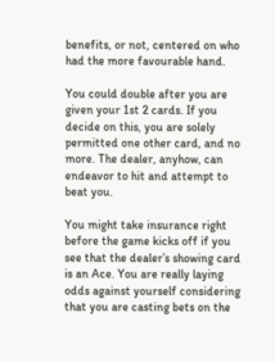benefits, or not, centered on who had the more favourable hand.

You could double after you are given your 1st 2 cards. If you decide on this, you are solely permitted one other card, and no more. The dealer, anyhow, can endeavor to hit and attempt to beat you.

You might take insurance right before the game kicks off if you see that the dealer’s showing card is an Ace. You are really laying odds against yourself considering that you are casting bets on the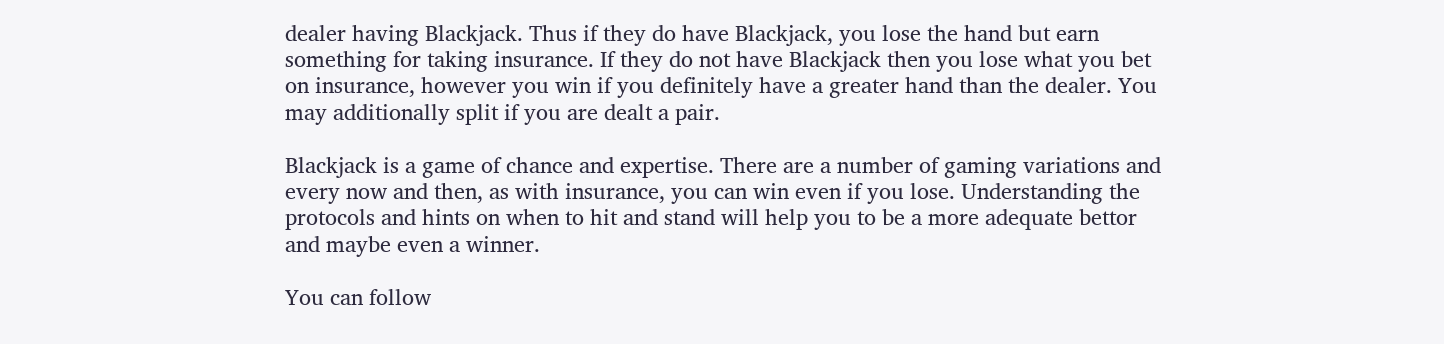dealer having Blackjack. Thus if they do have Blackjack, you lose the hand but earn something for taking insurance. If they do not have Blackjack then you lose what you bet on insurance, however you win if you definitely have a greater hand than the dealer. You may additionally split if you are dealt a pair.

Blackjack is a game of chance and expertise. There are a number of gaming variations and every now and then, as with insurance, you can win even if you lose. Understanding the protocols and hints on when to hit and stand will help you to be a more adequate bettor and maybe even a winner.

You can follow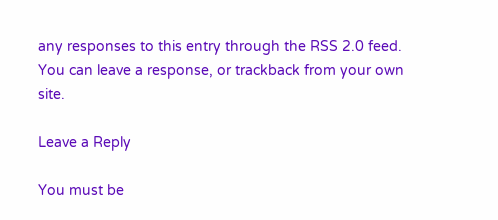any responses to this entry through the RSS 2.0 feed. You can leave a response, or trackback from your own site.

Leave a Reply

You must be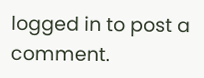logged in to post a comment.